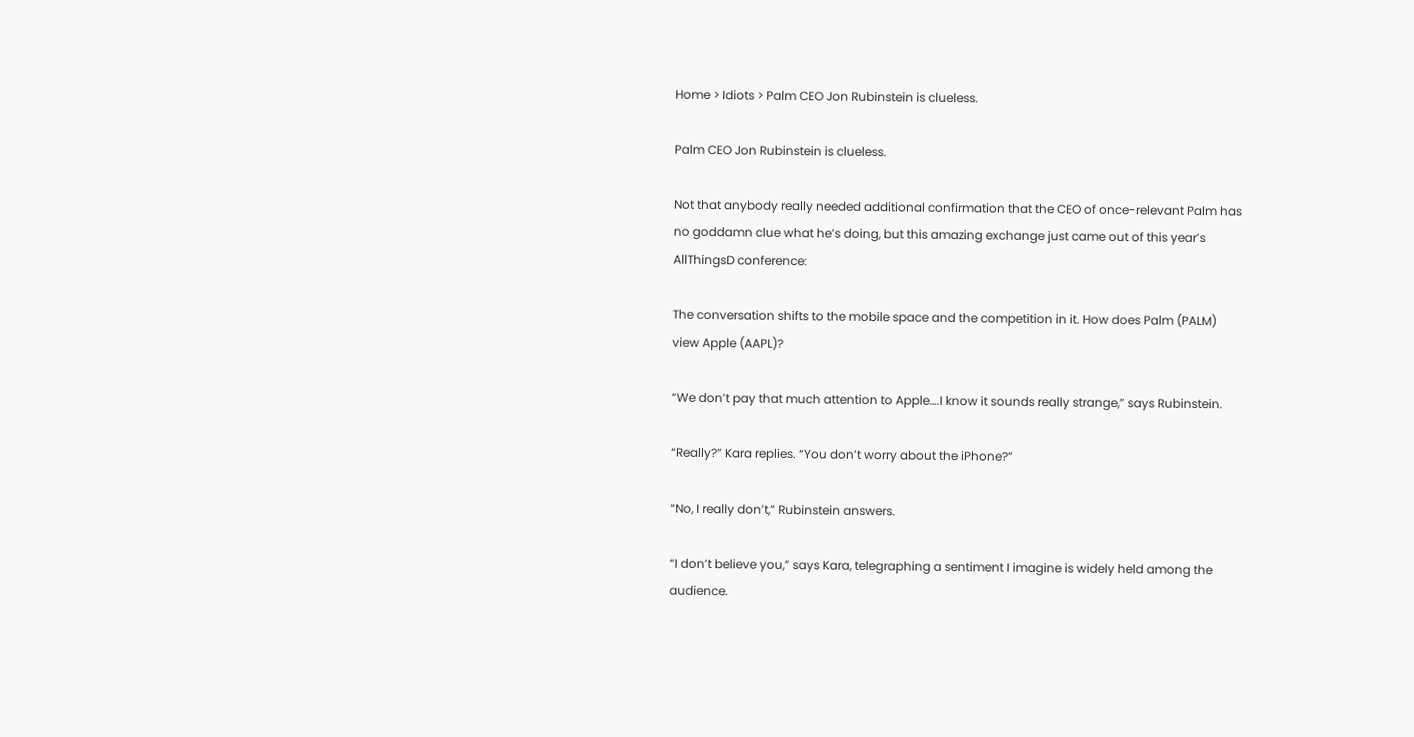Home > Idiots > Palm CEO Jon Rubinstein is clueless.

Palm CEO Jon Rubinstein is clueless.

Not that anybody really needed additional confirmation that the CEO of once-relevant Palm has no goddamn clue what he’s doing, but this amazing exchange just came out of this year’s AllThingsD conference:

The conversation shifts to the mobile space and the competition in it. How does Palm (PALM) view Apple (AAPL)?

“We don’t pay that much attention to Apple….I know it sounds really strange,” says Rubinstein.

“Really?” Kara replies. “You don’t worry about the iPhone?”

“No, I really don’t,” Rubinstein answers.

“I don’t believe you,” says Kara, telegraphing a sentiment I imagine is widely held among the audience.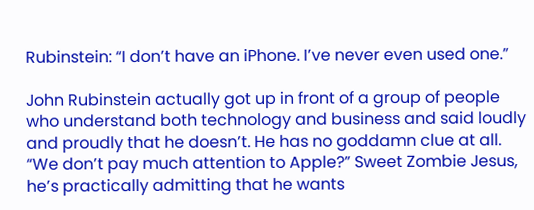Rubinstein: “I don’t have an iPhone. I’ve never even used one.”

John Rubinstein actually got up in front of a group of people who understand both technology and business and said loudly and proudly that he doesn’t. He has no goddamn clue at all. “We don’t pay much attention to Apple?” Sweet Zombie Jesus, he’s practically admitting that he wants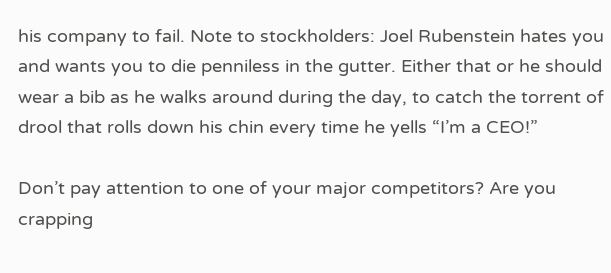his company to fail. Note to stockholders: Joel Rubenstein hates you and wants you to die penniless in the gutter. Either that or he should wear a bib as he walks around during the day, to catch the torrent of drool that rolls down his chin every time he yells “I’m a CEO!”

Don’t pay attention to one of your major competitors? Are you crapping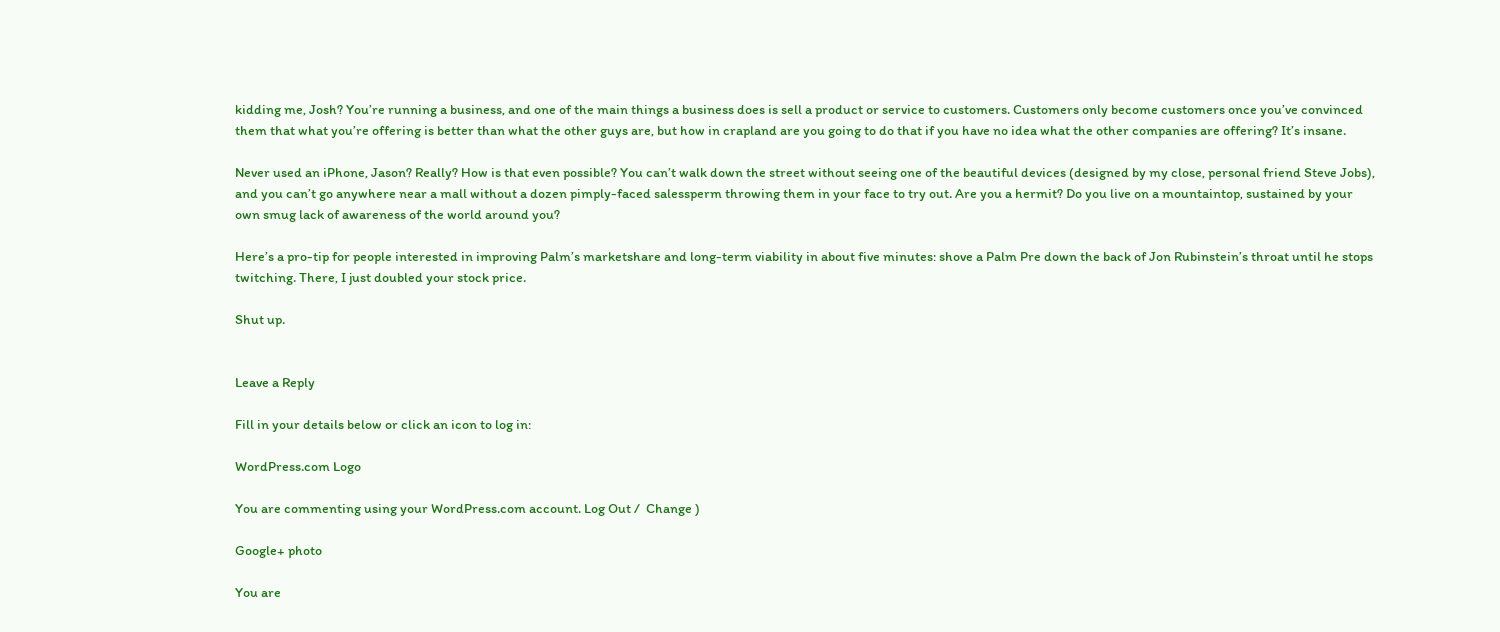kidding me, Josh? You’re running a business, and one of the main things a business does is sell a product or service to customers. Customers only become customers once you’ve convinced them that what you’re offering is better than what the other guys are, but how in crapland are you going to do that if you have no idea what the other companies are offering? It’s insane.

Never used an iPhone, Jason? Really? How is that even possible? You can’t walk down the street without seeing one of the beautiful devices (designed by my close, personal friend Steve Jobs), and you can’t go anywhere near a mall without a dozen pimply-faced salessperm throwing them in your face to try out. Are you a hermit? Do you live on a mountaintop, sustained by your own smug lack of awareness of the world around you?

Here’s a pro-tip for people interested in improving Palm’s marketshare and long-term viability in about five minutes: shove a Palm Pre down the back of Jon Rubinstein’s throat until he stops twitching. There, I just doubled your stock price.

Shut up.


Leave a Reply

Fill in your details below or click an icon to log in:

WordPress.com Logo

You are commenting using your WordPress.com account. Log Out /  Change )

Google+ photo

You are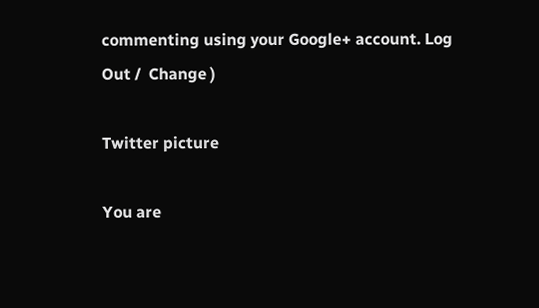commenting using your Google+ account. Log Out /  Change )

Twitter picture

You are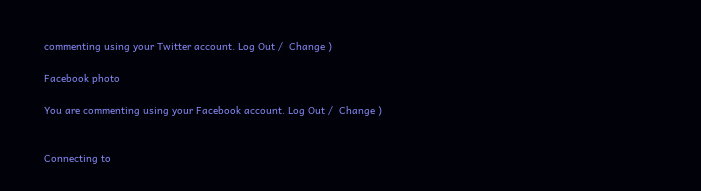commenting using your Twitter account. Log Out /  Change )

Facebook photo

You are commenting using your Facebook account. Log Out /  Change )


Connecting to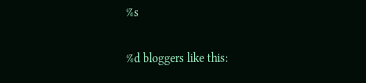%s

%d bloggers like this: